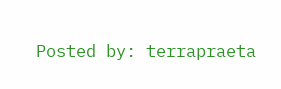Posted by: terrapraeta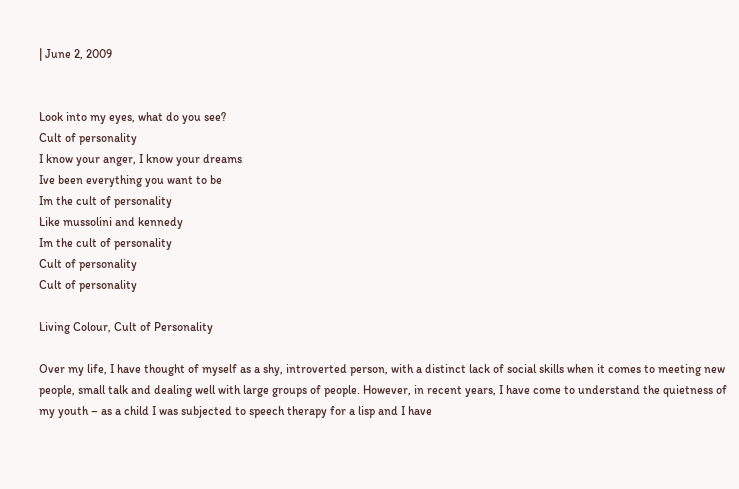| June 2, 2009


Look into my eyes, what do you see?
Cult of personality
I know your anger, I know your dreams
Ive been everything you want to be
Im the cult of personality
Like mussolini and kennedy
Im the cult of personality
Cult of personality
Cult of personality

Living Colour, Cult of Personality

Over my life, I have thought of myself as a shy, introverted person, with a distinct lack of social skills when it comes to meeting new people, small talk and dealing well with large groups of people. However, in recent years, I have come to understand the quietness of my youth – as a child I was subjected to speech therapy for a lisp and I have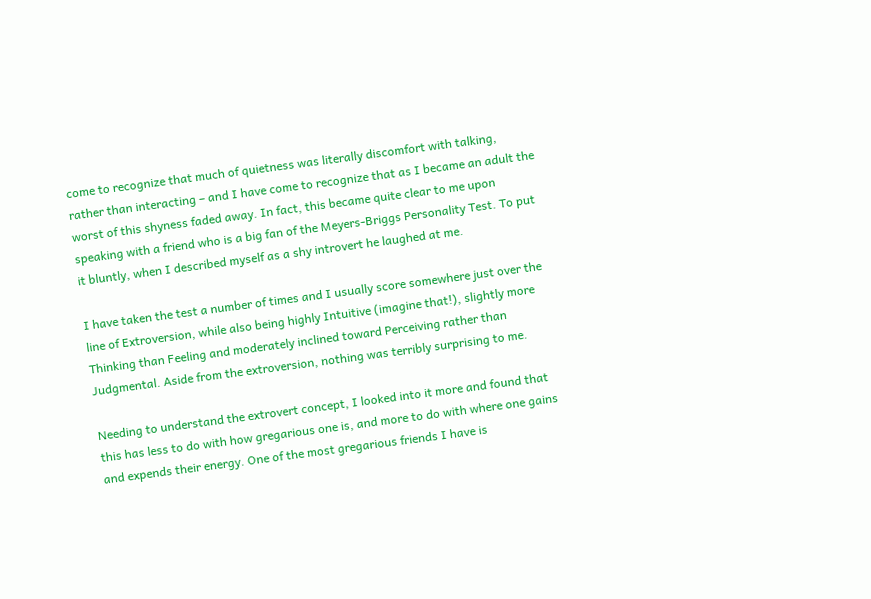come to recognize that much of quietness was literally discomfort with talking, rather than interacting – and I have come to recognize that as I became an adult the worst of this shyness faded away. In fact, this became quite clear to me upon speaking with a friend who is a big fan of the Meyers-Briggs Personality Test. To put it bluntly, when I described myself as a shy introvert he laughed at me.

I have taken the test a number of times and I usually score somewhere just over the line of Extroversion, while also being highly Intuitive (imagine that!), slightly more Thinking than Feeling and moderately inclined toward Perceiving rather than Judgmental. Aside from the extroversion, nothing was terribly surprising to me.

Needing to understand the extrovert concept, I looked into it more and found that this has less to do with how gregarious one is, and more to do with where one gains and expends their energy. One of the most gregarious friends I have is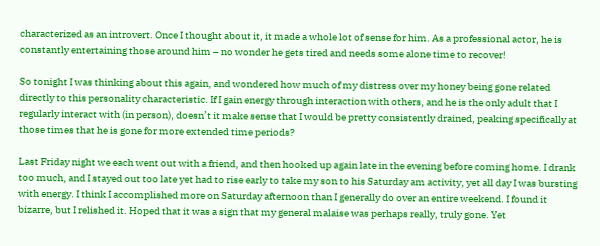characterized as an introvert. Once I thought about it, it made a whole lot of sense for him. As a professional actor, he is constantly entertaining those around him – no wonder he gets tired and needs some alone time to recover!

So tonight I was thinking about this again, and wondered how much of my distress over my honey being gone related directly to this personality characteristic. If I gain energy through interaction with others, and he is the only adult that I regularly interact with (in person), doesn’t it make sense that I would be pretty consistently drained, peaking specifically at those times that he is gone for more extended time periods?

Last Friday night we each went out with a friend, and then hooked up again late in the evening before coming home. I drank too much, and I stayed out too late yet had to rise early to take my son to his Saturday am activity, yet all day I was bursting with energy. I think I accomplished more on Saturday afternoon than I generally do over an entire weekend. I found it bizarre, but I relished it. Hoped that it was a sign that my general malaise was perhaps really, truly gone. Yet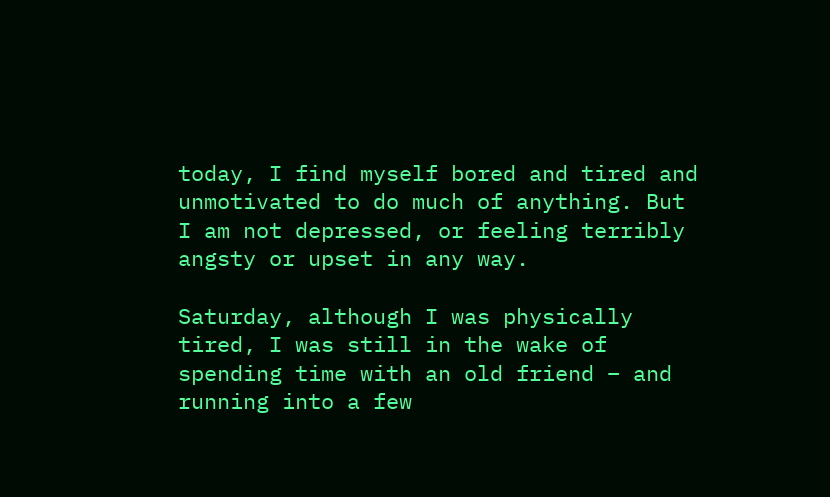today, I find myself bored and tired and unmotivated to do much of anything. But I am not depressed, or feeling terribly angsty or upset in any way.

Saturday, although I was physically tired, I was still in the wake of spending time with an old friend – and running into a few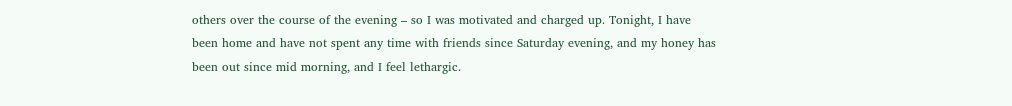others over the course of the evening – so I was motivated and charged up. Tonight, I have been home and have not spent any time with friends since Saturday evening, and my honey has been out since mid morning, and I feel lethargic.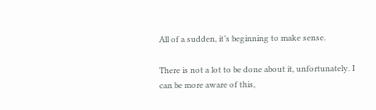All of a sudden, it’s beginning to make sense.

There is not a lot to be done about it, unfortunately. I can be more aware of this,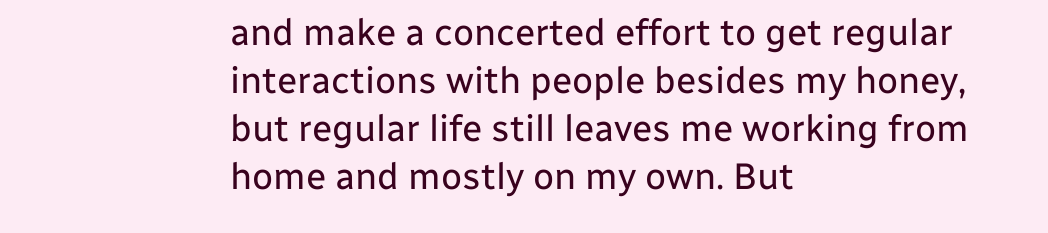and make a concerted effort to get regular interactions with people besides my honey, but regular life still leaves me working from home and mostly on my own. But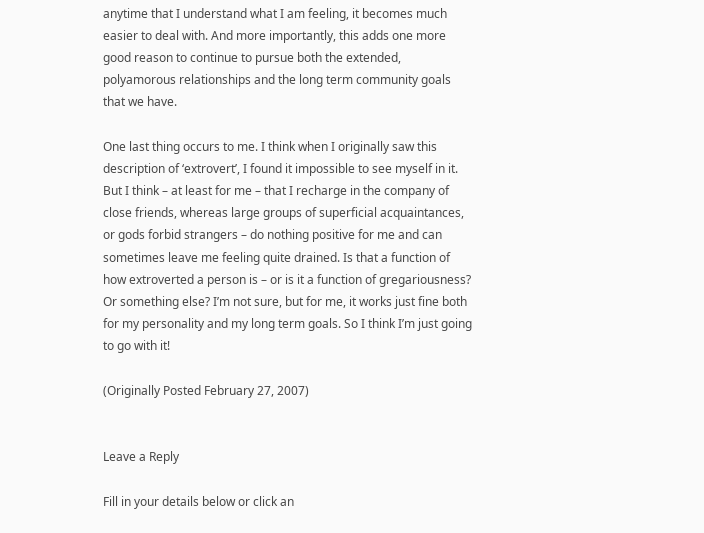anytime that I understand what I am feeling, it becomes much easier to deal with. And more importantly, this adds one more good reason to continue to pursue both the extended, polyamorous relationships and the long term community goals that we have.

One last thing occurs to me. I think when I originally saw this description of ‘extrovert’, I found it impossible to see myself in it. But I think – at least for me – that I recharge in the company of close friends, whereas large groups of superficial acquaintances, or gods forbid strangers – do nothing positive for me and can sometimes leave me feeling quite drained. Is that a function of how extroverted a person is – or is it a function of gregariousness? Or something else? I’m not sure, but for me, it works just fine both for my personality and my long term goals. So I think I’m just going to go with it!

(Originally Posted February 27, 2007)


Leave a Reply

Fill in your details below or click an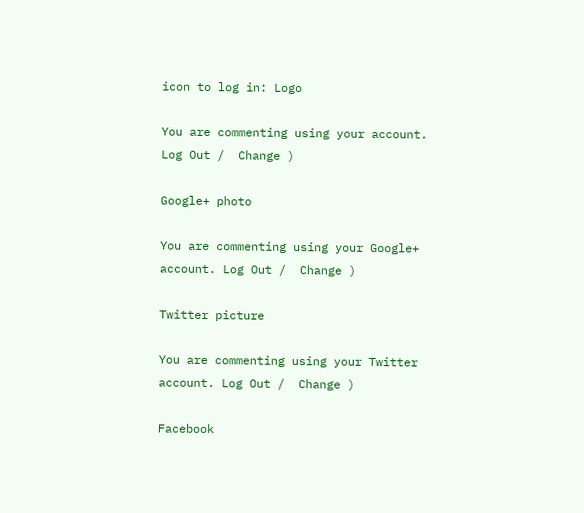icon to log in: Logo

You are commenting using your account. Log Out /  Change )

Google+ photo

You are commenting using your Google+ account. Log Out /  Change )

Twitter picture

You are commenting using your Twitter account. Log Out /  Change )

Facebook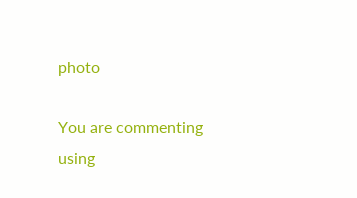photo

You are commenting using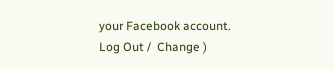your Facebook account. Log Out /  Change )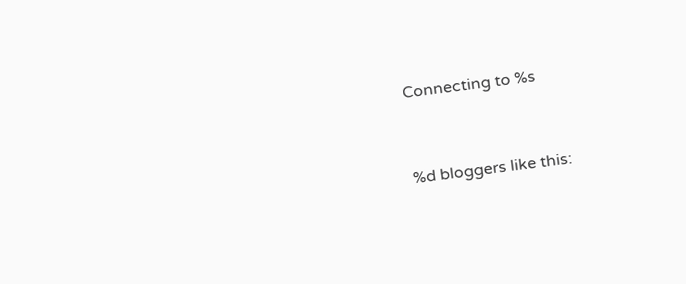Connecting to %s


%d bloggers like this: